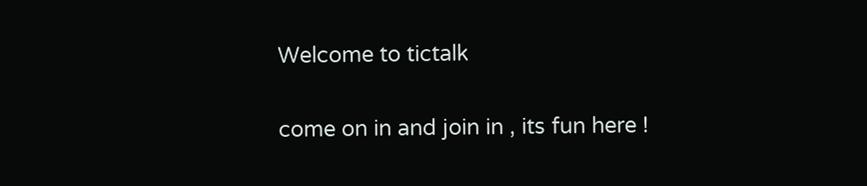Welcome to tictalk

come on in and join in , its fun here !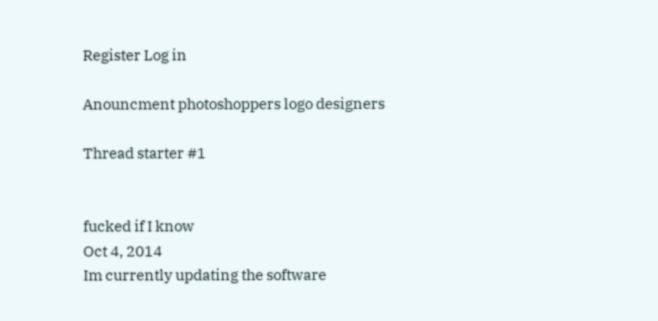Register Log in

Anouncment photoshoppers logo designers

Thread starter #1


fucked if I know
Oct 4, 2014
Im currently updating the software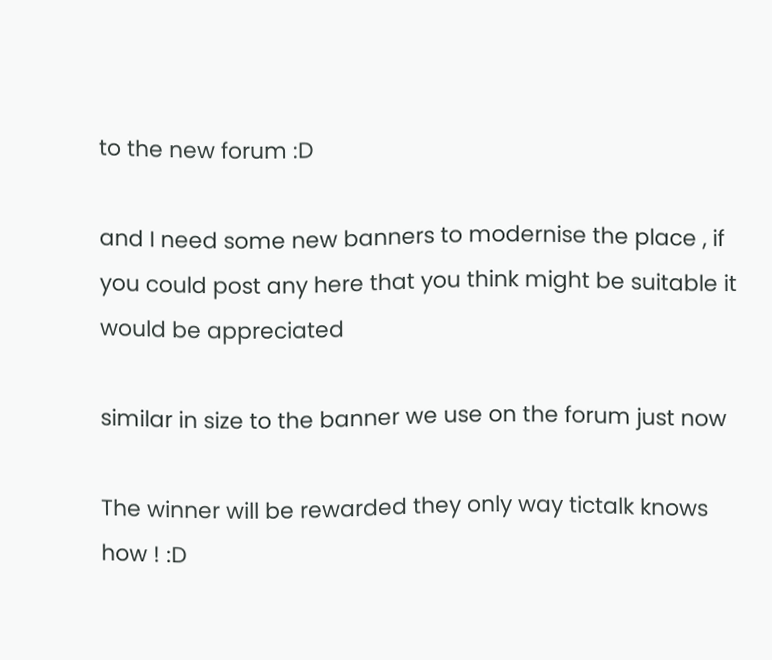to the new forum :D

and I need some new banners to modernise the place , if you could post any here that you think might be suitable it would be appreciated

similar in size to the banner we use on the forum just now

The winner will be rewarded they only way tictalk knows how ! :D